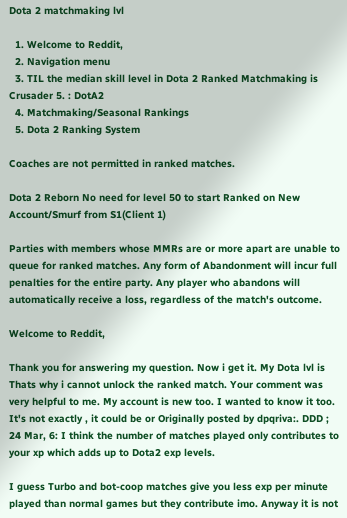Dota 2 matchmaking lvl

  1. Welcome to Reddit,
  2. Navigation menu
  3. TIL the median skill level in Dota 2 Ranked Matchmaking is Crusader 5. : DotA2
  4. Matchmaking/Seasonal Rankings
  5. Dota 2 Ranking System

Coaches are not permitted in ranked matches.

Dota 2 Reborn No need for level 50 to start Ranked on New Account/Smurf from S1(Client 1)

Parties with members whose MMRs are or more apart are unable to queue for ranked matches. Any form of Abandonment will incur full penalties for the entire party. Any player who abandons will automatically receive a loss, regardless of the match's outcome.

Welcome to Reddit,

Thank you for answering my question. Now i get it. My Dota lvl is Thats why i cannot unlock the ranked match. Your comment was very helpful to me. My account is new too. I wanted to know it too. It's not exactly , it could be or Originally posted by dpqriva:. DDD ; 24 Mar, 6: I think the number of matches played only contributes to your xp which adds up to Dota2 exp levels.

I guess Turbo and bot-coop matches give you less exp per minute played than normal games but they contribute imo. Anyway it is not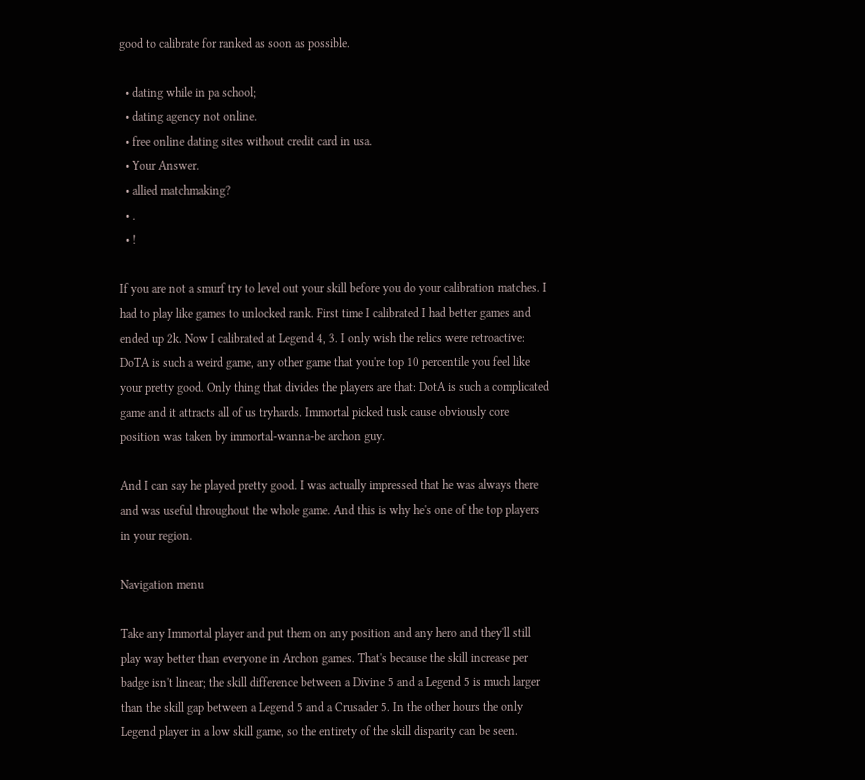good to calibrate for ranked as soon as possible.

  • dating while in pa school;
  • dating agency not online.
  • free online dating sites without credit card in usa.
  • Your Answer.
  • allied matchmaking?
  • .
  • !

If you are not a smurf try to level out your skill before you do your calibration matches. I had to play like games to unlocked rank. First time I calibrated I had better games and ended up 2k. Now I calibrated at Legend 4, 3. I only wish the relics were retroactive: DoTA is such a weird game, any other game that you're top 10 percentile you feel like your pretty good. Only thing that divides the players are that: DotA is such a complicated game and it attracts all of us tryhards. Immortal picked tusk cause obviously core position was taken by immortal-wanna-be archon guy.

And I can say he played pretty good. I was actually impressed that he was always there and was useful throughout the whole game. And this is why he's one of the top players in your region.

Navigation menu

Take any Immortal player and put them on any position and any hero and they'll still play way better than everyone in Archon games. That's because the skill increase per badge isn't linear; the skill difference between a Divine 5 and a Legend 5 is much larger than the skill gap between a Legend 5 and a Crusader 5. In the other hours the only Legend player in a low skill game, so the entirety of the skill disparity can be seen.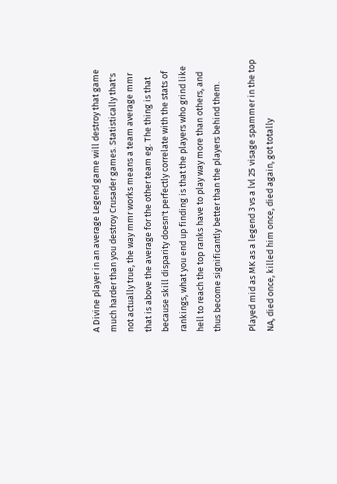A Divine player in an average Legend game will destroy that game much harder than you destroy Crusader games. Statistically that's not actually true, the way mmr works means a team average mmr that is above the average for the other team eg. The thing is that because skill disparity doesn't perfectly correlate with the stats of rankings, what you end up finding is that the players who grind like hell to reach the top ranks have to play way more than others, and thus become significantly better than the players behind them.

Played mid as MK as a legend 3 vs a lvl 25 visage spammer in the top NA, died once, killed him once, died again, got totally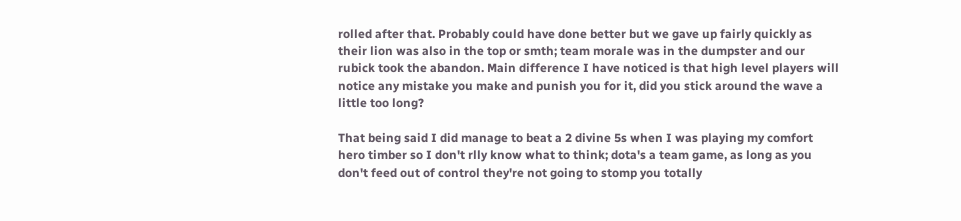rolled after that. Probably could have done better but we gave up fairly quickly as their lion was also in the top or smth; team morale was in the dumpster and our rubick took the abandon. Main difference I have noticed is that high level players will notice any mistake you make and punish you for it, did you stick around the wave a little too long?

That being said I did manage to beat a 2 divine 5s when I was playing my comfort hero timber so I don't rlly know what to think; dota's a team game, as long as you don't feed out of control they're not going to stomp you totally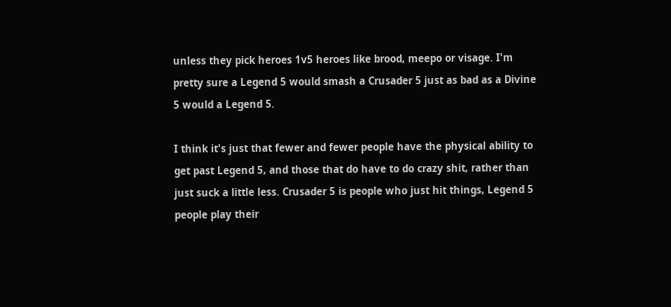unless they pick heroes 1v5 heroes like brood, meepo or visage. I'm pretty sure a Legend 5 would smash a Crusader 5 just as bad as a Divine 5 would a Legend 5.

I think it's just that fewer and fewer people have the physical ability to get past Legend 5, and those that do have to do crazy shit, rather than just suck a little less. Crusader 5 is people who just hit things, Legend 5 people play their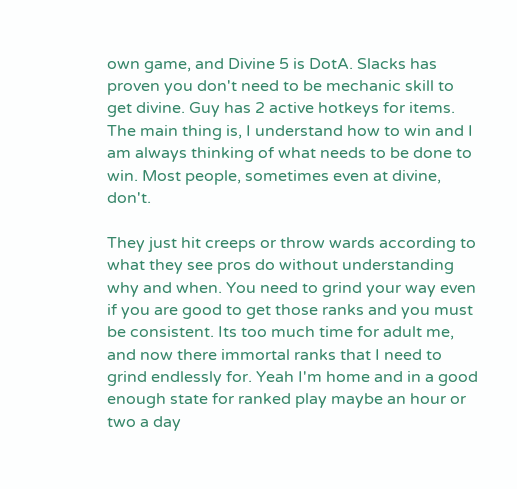own game, and Divine 5 is DotA. Slacks has proven you don't need to be mechanic skill to get divine. Guy has 2 active hotkeys for items. The main thing is, I understand how to win and I am always thinking of what needs to be done to win. Most people, sometimes even at divine, don't.

They just hit creeps or throw wards according to what they see pros do without understanding why and when. You need to grind your way even if you are good to get those ranks and you must be consistent. Its too much time for adult me, and now there immortal ranks that I need to grind endlessly for. Yeah I'm home and in a good enough state for ranked play maybe an hour or two a day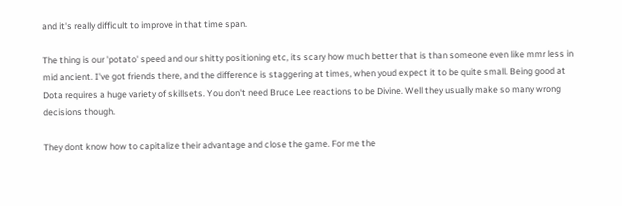and it's really difficult to improve in that time span.

The thing is our 'potato' speed and our shitty positioning etc, its scary how much better that is than someone even like mmr less in mid ancient. I've got friends there, and the difference is staggering at times, when youd expect it to be quite small. Being good at Dota requires a huge variety of skillsets. You don't need Bruce Lee reactions to be Divine. Well they usually make so many wrong decisions though.

They dont know how to capitalize their advantage and close the game. For me the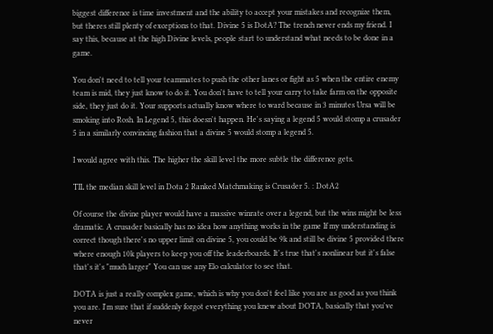biggest difference is time investment and the ability to accept your mistakes and recognize them, but theres still plenty of exceptions to that. Divine 5 is DotA? The trench never ends my friend. I say this, because at the high Divine levels, people start to understand what needs to be done in a game.

You don't need to tell your teammates to push the other lanes or fight as 5 when the entire enemy team is mid, they just know to do it. You don't have to tell your carry to take farm on the opposite side, they just do it. Your supports actually know where to ward because in 3 minutes Ursa will be smoking into Rosh. In Legend 5, this doesn't happen. He's saying a legend 5 would stomp a crusader 5 in a similarly convincing fashion that a divine 5 would stomp a legend 5.

I would agree with this. The higher the skill level the more subtle the difference gets.

TIL the median skill level in Dota 2 Ranked Matchmaking is Crusader 5. : DotA2

Of course the divine player would have a massive winrate over a legend, but the wins might be less dramatic. A crusader basically has no idea how anything works in the game If my understanding is correct though there's no upper limit on divine 5, you could be 9k and still be divine 5 provided there where enough 10k players to keep you off the leaderboards. It's true that's nonlinear but it's false that's it's "much larger" You can use any Elo calculator to see that.

DOTA is just a really complex game, which is why you don't feel like you are as good as you think you are. I'm sure that if suddenly forgot everything you knew about DOTA, basically that you've never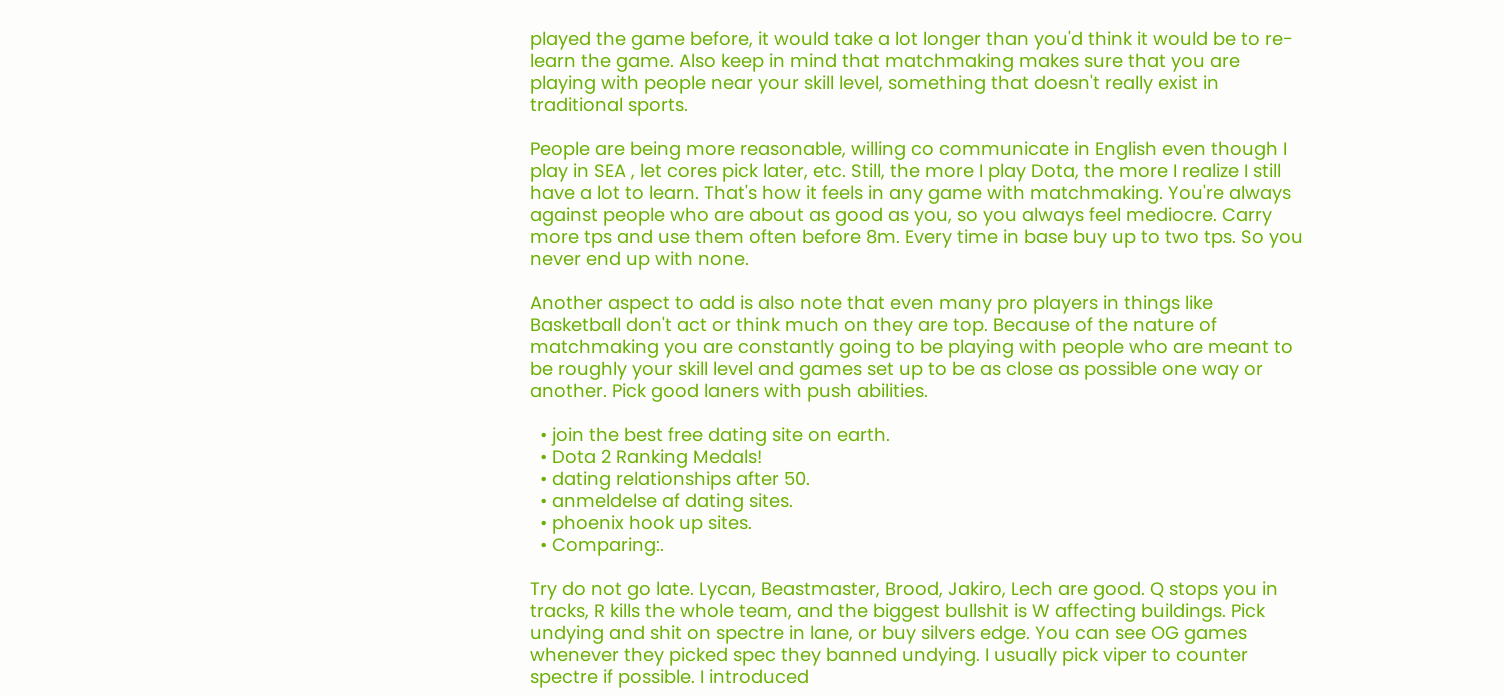played the game before, it would take a lot longer than you'd think it would be to re-learn the game. Also keep in mind that matchmaking makes sure that you are playing with people near your skill level, something that doesn't really exist in traditional sports.

People are being more reasonable, willing co communicate in English even though I play in SEA , let cores pick later, etc. Still, the more I play Dota, the more I realize I still have a lot to learn. That's how it feels in any game with matchmaking. You're always against people who are about as good as you, so you always feel mediocre. Carry more tps and use them often before 8m. Every time in base buy up to two tps. So you never end up with none.

Another aspect to add is also note that even many pro players in things like Basketball don't act or think much on they are top. Because of the nature of matchmaking you are constantly going to be playing with people who are meant to be roughly your skill level and games set up to be as close as possible one way or another. Pick good laners with push abilities.

  • join the best free dating site on earth.
  • Dota 2 Ranking Medals!
  • dating relationships after 50.
  • anmeldelse af dating sites.
  • phoenix hook up sites.
  • Comparing:.

Try do not go late. Lycan, Beastmaster, Brood, Jakiro, Lech are good. Q stops you in tracks, R kills the whole team, and the biggest bullshit is W affecting buildings. Pick undying and shit on spectre in lane, or buy silvers edge. You can see OG games whenever they picked spec they banned undying. I usually pick viper to counter spectre if possible. I introduced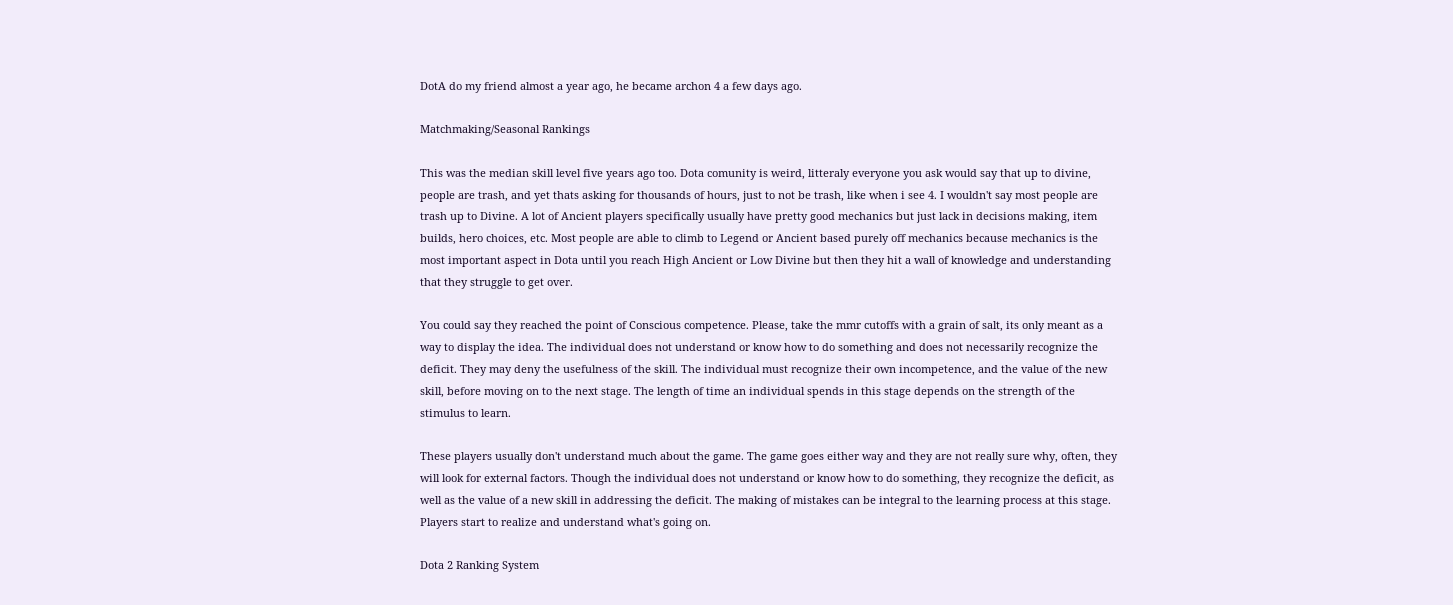DotA do my friend almost a year ago, he became archon 4 a few days ago.

Matchmaking/Seasonal Rankings

This was the median skill level five years ago too. Dota comunity is weird, litteraly everyone you ask would say that up to divine, people are trash, and yet thats asking for thousands of hours, just to not be trash, like when i see 4. I wouldn't say most people are trash up to Divine. A lot of Ancient players specifically usually have pretty good mechanics but just lack in decisions making, item builds, hero choices, etc. Most people are able to climb to Legend or Ancient based purely off mechanics because mechanics is the most important aspect in Dota until you reach High Ancient or Low Divine but then they hit a wall of knowledge and understanding that they struggle to get over.

You could say they reached the point of Conscious competence. Please, take the mmr cutoffs with a grain of salt, its only meant as a way to display the idea. The individual does not understand or know how to do something and does not necessarily recognize the deficit. They may deny the usefulness of the skill. The individual must recognize their own incompetence, and the value of the new skill, before moving on to the next stage. The length of time an individual spends in this stage depends on the strength of the stimulus to learn.

These players usually don't understand much about the game. The game goes either way and they are not really sure why, often, they will look for external factors. Though the individual does not understand or know how to do something, they recognize the deficit, as well as the value of a new skill in addressing the deficit. The making of mistakes can be integral to the learning process at this stage. Players start to realize and understand what's going on.

Dota 2 Ranking System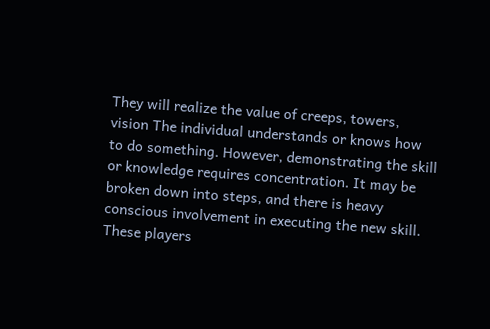They will realize the value of creeps, towers, vision The individual understands or knows how to do something. However, demonstrating the skill or knowledge requires concentration. It may be broken down into steps, and there is heavy conscious involvement in executing the new skill. These players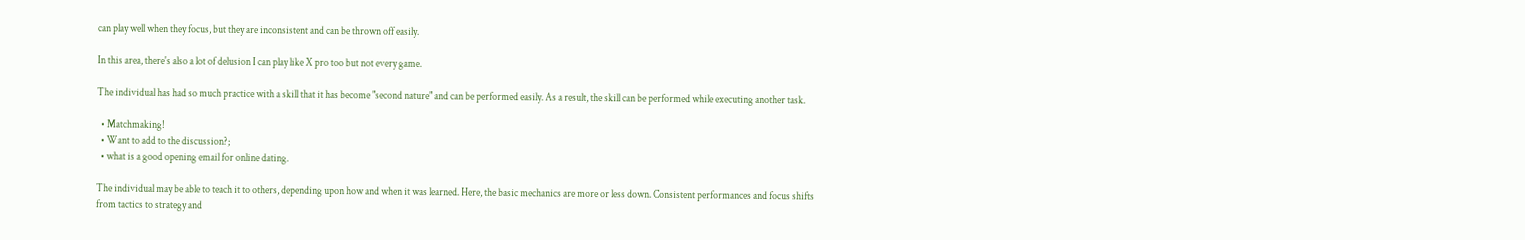can play well when they focus, but they are inconsistent and can be thrown off easily.

In this area, there's also a lot of delusion I can play like X pro too but not every game.

The individual has had so much practice with a skill that it has become "second nature" and can be performed easily. As a result, the skill can be performed while executing another task.

  • Matchmaking!
  • Want to add to the discussion?;
  • what is a good opening email for online dating.

The individual may be able to teach it to others, depending upon how and when it was learned. Here, the basic mechanics are more or less down. Consistent performances and focus shifts from tactics to strategy and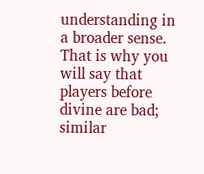understanding in a broader sense. That is why you will say that players before divine are bad; similar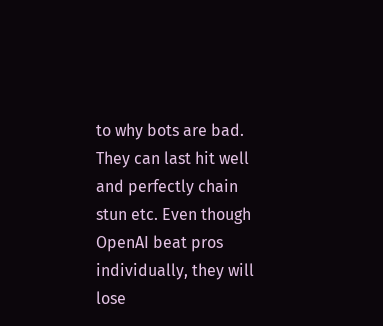to why bots are bad. They can last hit well and perfectly chain stun etc. Even though OpenAI beat pros individually, they will lose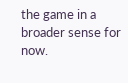the game in a broader sense for now.